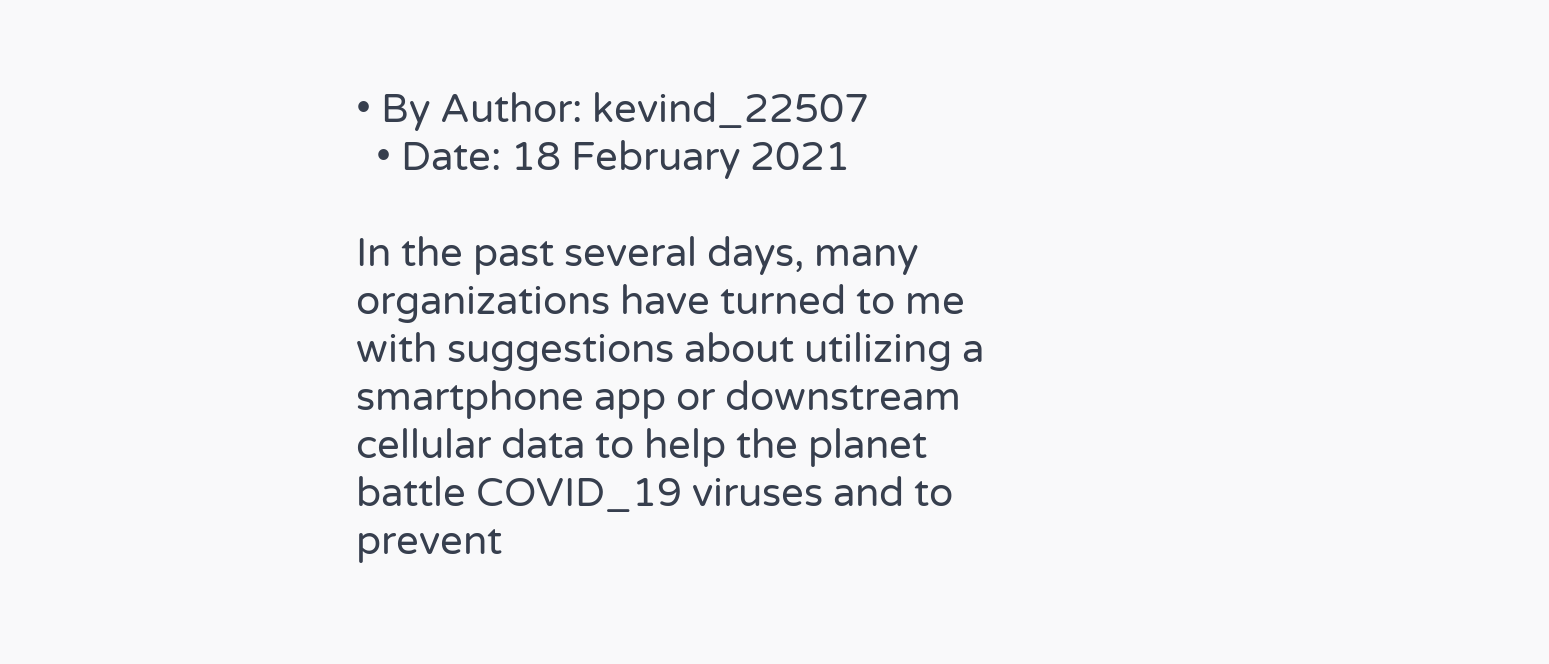• By Author: kevind_22507
  • Date: 18 February 2021

In the past several days, many organizations have turned to me with suggestions about utilizing a smartphone app or downstream cellular data to help the planet battle COVID_19 viruses and to prevent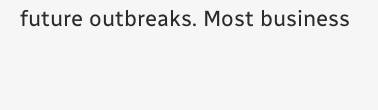future outbreaks. Most business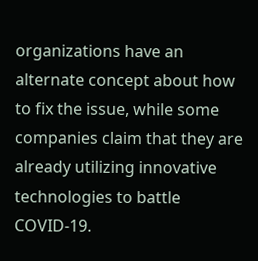organizations have an alternate concept about how to fix the issue, while some companies claim that they are already utilizing innovative technologies to battle COVID-19.